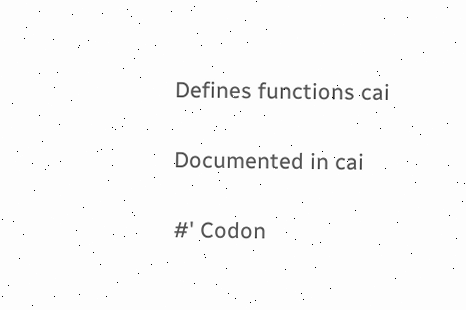Defines functions cai

Documented in cai

#' Codon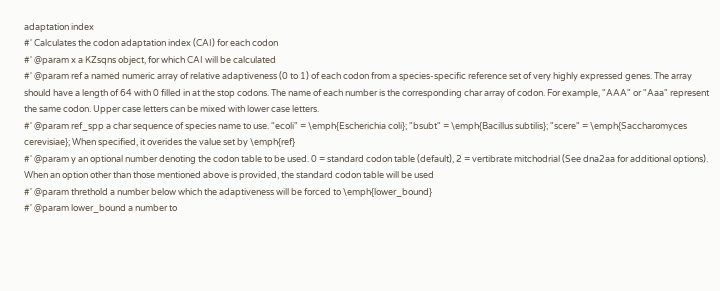adaptation index
#' Calculates the codon adaptation index (CAI) for each codon
#' @param x a KZsqns object, for which CAI will be calculated
#' @param ref a named numeric array of relative adaptiveness (0 to 1) of each codon from a species-specific reference set of very highly expressed genes. The array should have a length of 64 with 0 filled in at the stop codons. The name of each number is the corresponding char array of codon. For example, "AAA" or "Aaa" represent the same codon. Upper case letters can be mixed with lower case letters.
#' @param ref_spp a char sequence of species name to use. "ecoli" = \emph{Escherichia coli}; "bsubt" = \emph{Bacillus subtilis}; "scere" = \emph{Saccharomyces cerevisiae}; When specified, it overides the value set by \emph{ref}
#' @param y an optional number denoting the codon table to be used. 0 = standard codon table (default), 2 = vertibrate mitchodrial (See dna2aa for additional options). When an option other than those mentioned above is provided, the standard codon table will be used
#' @param threthold a number below which the adaptiveness will be forced to \emph{lower_bound}
#' @param lower_bound a number to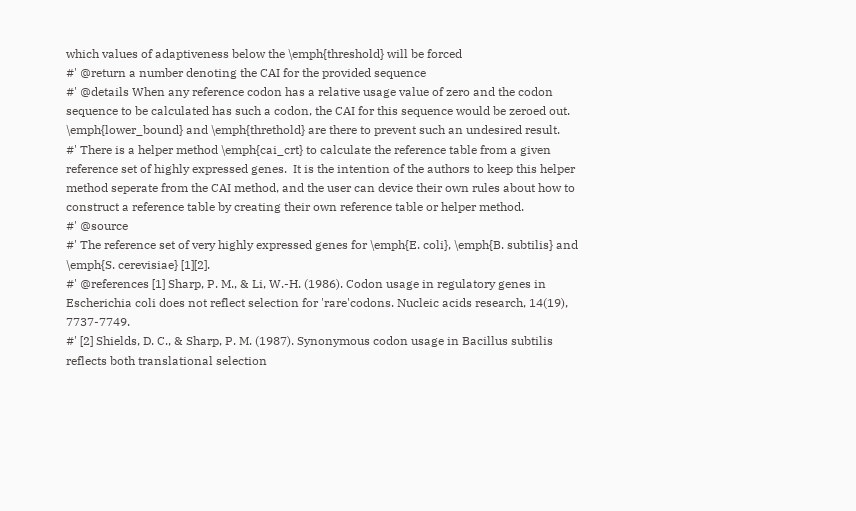which values of adaptiveness below the \emph{threshold} will be forced
#' @return a number denoting the CAI for the provided sequence
#' @details When any reference codon has a relative usage value of zero and the codon sequence to be calculated has such a codon, the CAI for this sequence would be zeroed out. \emph{lower_bound} and \emph{threthold} are there to prevent such an undesired result.
#' There is a helper method \emph{cai_crt} to calculate the reference table from a given reference set of highly expressed genes.  It is the intention of the authors to keep this helper method seperate from the CAI method, and the user can device their own rules about how to construct a reference table by creating their own reference table or helper method.
#' @source
#' The reference set of very highly expressed genes for \emph{E. coli}, \emph{B. subtilis} and \emph{S. cerevisiae} [1][2].
#' @references [1] Sharp, P. M., & Li, W.-H. (1986). Codon usage in regulatory genes in Escherichia coli does not reflect selection for 'rare'codons. Nucleic acids research, 14(19), 7737-7749.
#' [2] Shields, D. C., & Sharp, P. M. (1987). Synonymous codon usage in Bacillus subtilis reflects both translational selection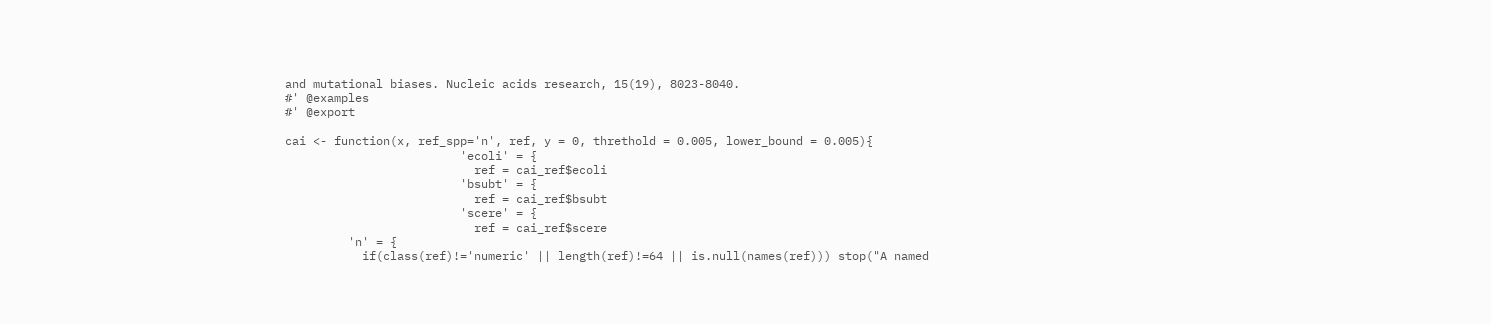and mutational biases. Nucleic acids research, 15(19), 8023-8040.
#' @examples
#' @export

cai <- function(x, ref_spp='n', ref, y = 0, threthold = 0.005, lower_bound = 0.005){
                         'ecoli' = {
                           ref = cai_ref$ecoli
                         'bsubt' = {
                           ref = cai_ref$bsubt
                         'scere' = {
                           ref = cai_ref$scere
         'n' = {
           if(class(ref)!='numeric' || length(ref)!=64 || is.null(names(ref))) stop("A named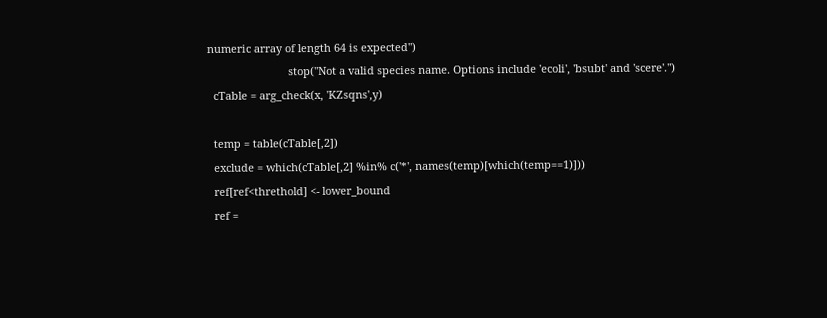numeric array of length 64 is expected")
                           stop("Not a valid species name. Options include 'ecoli', 'bsubt' and 'scere'.")
  cTable = arg_check(x, 'KZsqns',y)

  temp = table(cTable[,2])
  exclude = which(cTable[,2] %in% c('*', names(temp)[which(temp==1)]))
  ref[ref<threthold] <- lower_bound
  ref =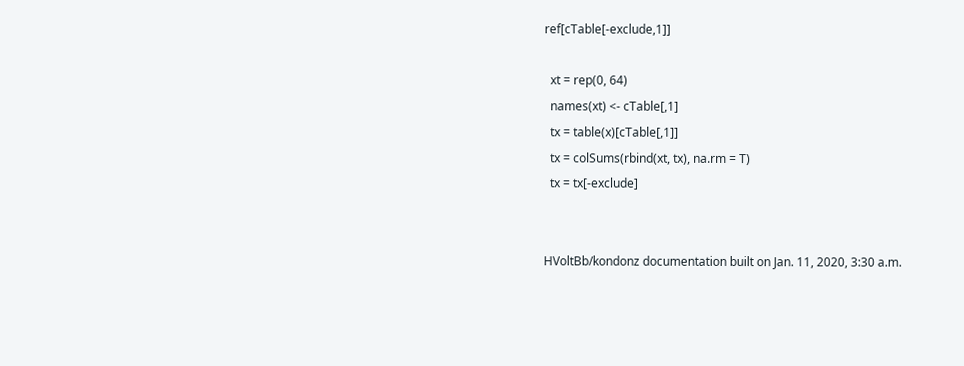ref[cTable[-exclude,1]]

  xt = rep(0, 64)
  names(xt) <- cTable[,1]
  tx = table(x)[cTable[,1]]
  tx = colSums(rbind(xt, tx), na.rm = T)
  tx = tx[-exclude]


HVoltBb/kondonz documentation built on Jan. 11, 2020, 3:30 a.m.